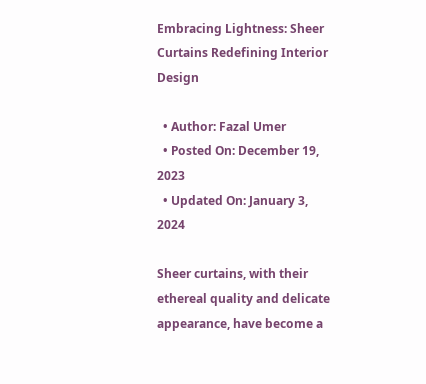Embracing Lightness: Sheer Curtains Redefining Interior Design

  • Author: Fazal Umer
  • Posted On: December 19, 2023
  • Updated On: January 3, 2024

Sheer curtains, with their ethereal quality and delicate appearance, have become a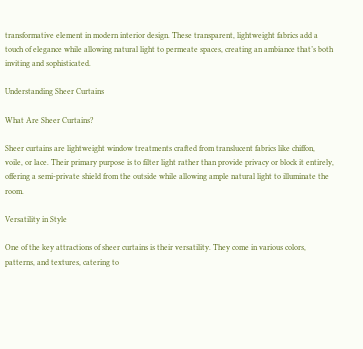transformative element in modern interior design. These transparent, lightweight fabrics add a touch of elegance while allowing natural light to permeate spaces, creating an ambiance that’s both inviting and sophisticated.

Understanding Sheer Curtains

What Are Sheer Curtains?

Sheer curtains are lightweight window treatments crafted from translucent fabrics like chiffon, voile, or lace. Their primary purpose is to filter light rather than provide privacy or block it entirely, offering a semi-private shield from the outside while allowing ample natural light to illuminate the room.

Versatility in Style

One of the key attractions of sheer curtains is their versatility. They come in various colors, patterns, and textures, catering to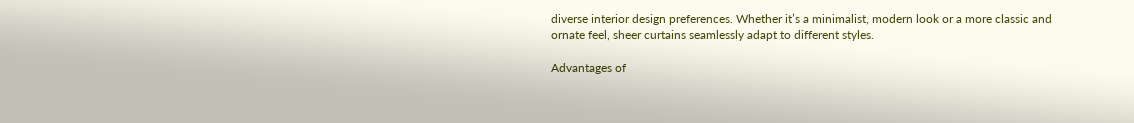diverse interior design preferences. Whether it’s a minimalist, modern look or a more classic and ornate feel, sheer curtains seamlessly adapt to different styles.

Advantages of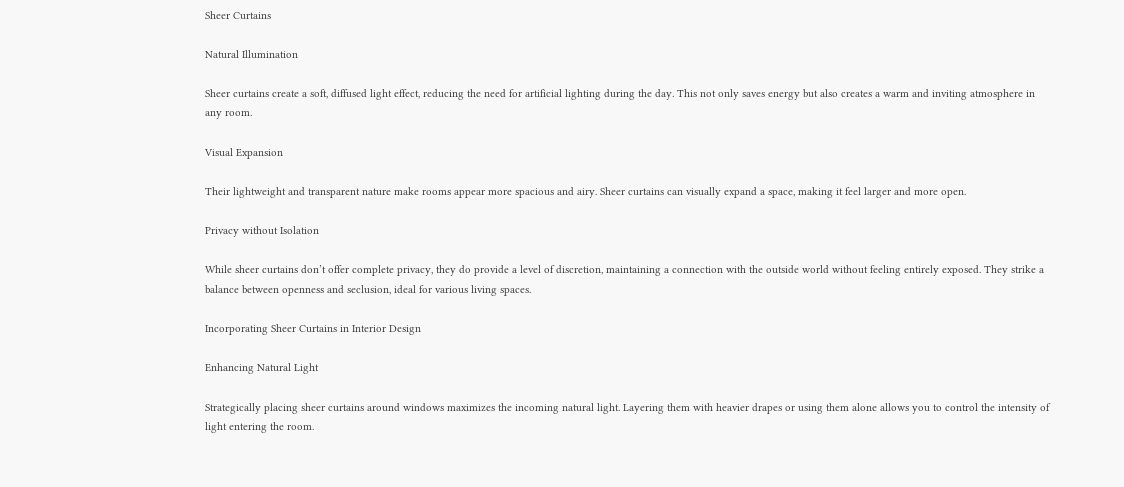Sheer Curtains

Natural Illumination

Sheer curtains create a soft, diffused light effect, reducing the need for artificial lighting during the day. This not only saves energy but also creates a warm and inviting atmosphere in any room.

Visual Expansion

Their lightweight and transparent nature make rooms appear more spacious and airy. Sheer curtains can visually expand a space, making it feel larger and more open.

Privacy without Isolation

While sheer curtains don’t offer complete privacy, they do provide a level of discretion, maintaining a connection with the outside world without feeling entirely exposed. They strike a balance between openness and seclusion, ideal for various living spaces.

Incorporating Sheer Curtains in Interior Design

Enhancing Natural Light

Strategically placing sheer curtains around windows maximizes the incoming natural light. Layering them with heavier drapes or using them alone allows you to control the intensity of light entering the room.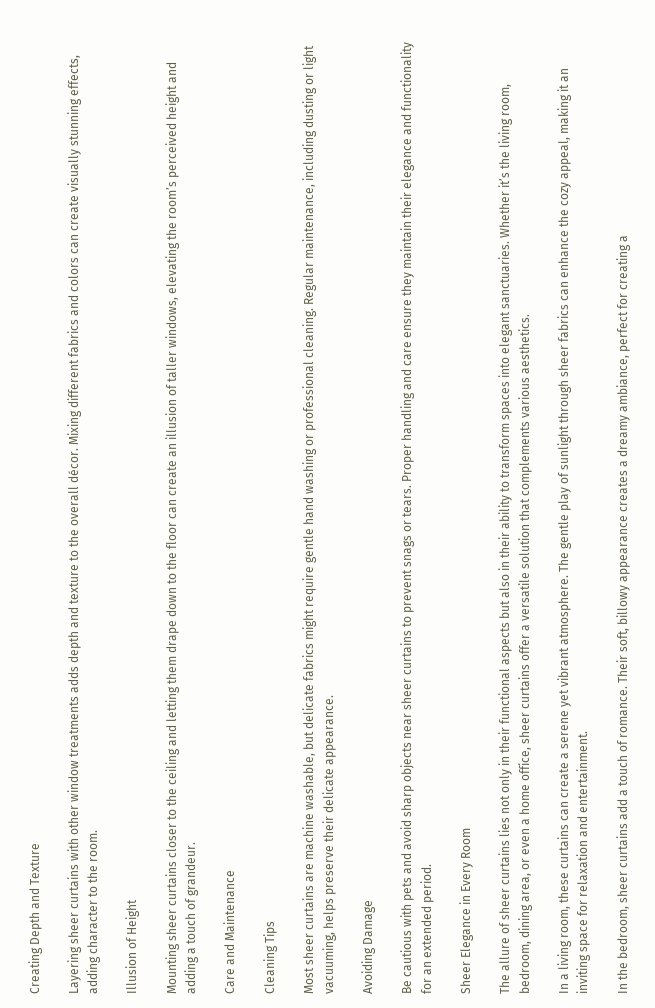Creating Depth and Texture

Layering sheer curtains with other window treatments adds depth and texture to the overall décor. Mixing different fabrics and colors can create visually stunning effects, adding character to the room.

Illusion of Height

Mounting sheer curtains closer to the ceiling and letting them drape down to the floor can create an illusion of taller windows, elevating the room’s perceived height and adding a touch of grandeur.

Care and Maintenance

Cleaning Tips

Most sheer curtains are machine washable, but delicate fabrics might require gentle hand washing or professional cleaning. Regular maintenance, including dusting or light vacuuming, helps preserve their delicate appearance.

Avoiding Damage

Be cautious with pets and avoid sharp objects near sheer curtains to prevent snags or tears. Proper handling and care ensure they maintain their elegance and functionality for an extended period.

Sheer Elegance in Every Room

The allure of sheer curtains lies not only in their functional aspects but also in their ability to transform spaces into elegant sanctuaries. Whether it’s the living room, bedroom, dining area, or even a home office, sheer curtains offer a versatile solution that complements various aesthetics.

In a living room, these curtains can create a serene yet vibrant atmosphere. The gentle play of sunlight through sheer fabrics can enhance the cozy appeal, making it an inviting space for relaxation and entertainment.

In the bedroom, sheer curtains add a touch of romance. Their soft, billowy appearance creates a dreamy ambiance, perfect for creating a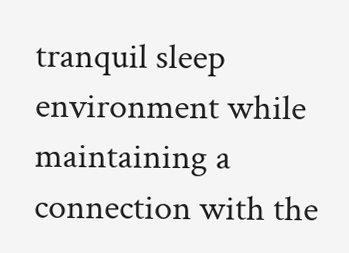tranquil sleep environment while maintaining a connection with the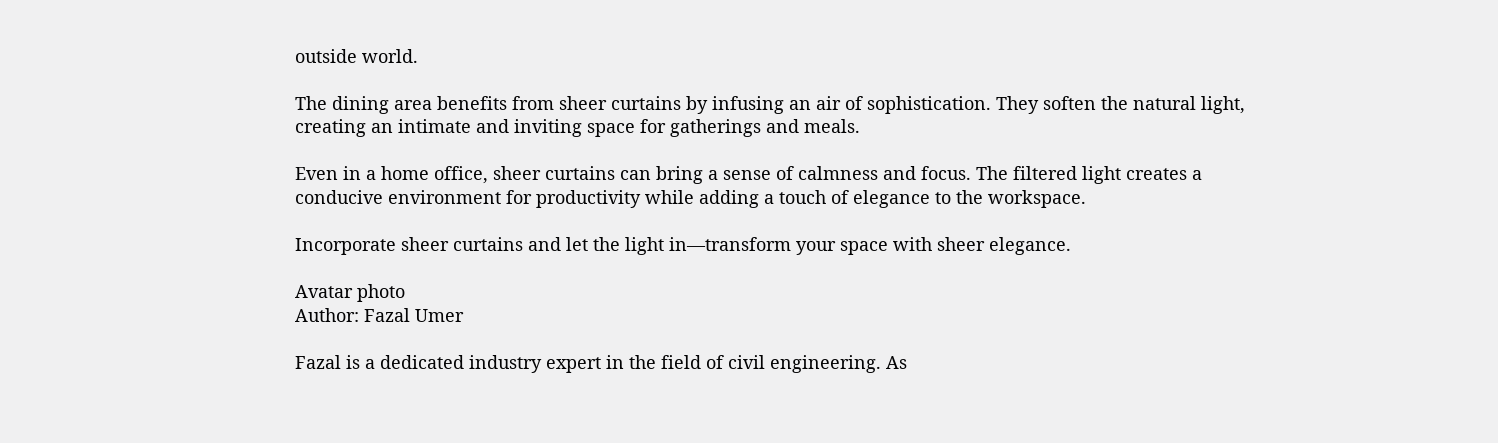outside world.

The dining area benefits from sheer curtains by infusing an air of sophistication. They soften the natural light, creating an intimate and inviting space for gatherings and meals.

Even in a home office, sheer curtains can bring a sense of calmness and focus. The filtered light creates a conducive environment for productivity while adding a touch of elegance to the workspace.

Incorporate sheer curtains and let the light in—transform your space with sheer elegance.

Avatar photo
Author: Fazal Umer

Fazal is a dedicated industry expert in the field of civil engineering. As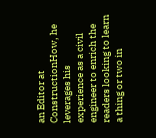an Editor at ConstructionHow, he leverages his experience as a civil engineer to enrich the readers looking to learn a thing or two in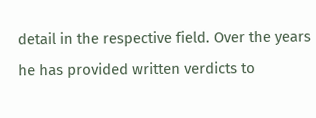detail in the respective field. Over the years he has provided written verdicts to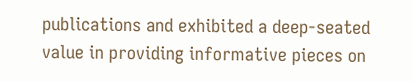publications and exhibited a deep-seated value in providing informative pieces on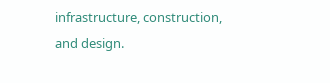infrastructure, construction, and design.